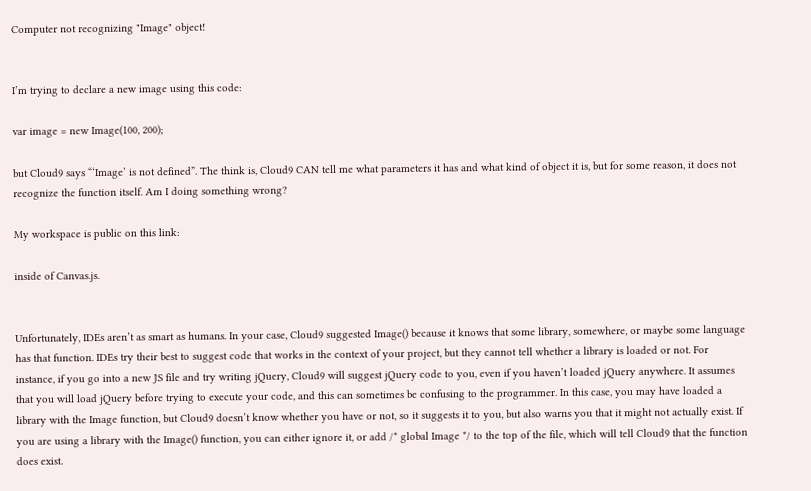Computer not recognizing "Image" object!


I’m trying to declare a new image using this code:

var image = new Image(100, 200);

but Cloud9 says “‘Image’ is not defined”. The think is, Cloud9 CAN tell me what parameters it has and what kind of object it is, but for some reason, it does not recognize the function itself. Am I doing something wrong?

My workspace is public on this link:

inside of Canvas.js.


Unfortunately, IDEs aren’t as smart as humans. In your case, Cloud9 suggested Image() because it knows that some library, somewhere, or maybe some language has that function. IDEs try their best to suggest code that works in the context of your project, but they cannot tell whether a library is loaded or not. For instance, if you go into a new JS file and try writing jQuery, Cloud9 will suggest jQuery code to you, even if you haven’t loaded jQuery anywhere. It assumes that you will load jQuery before trying to execute your code, and this can sometimes be confusing to the programmer. In this case, you may have loaded a library with the Image function, but Cloud9 doesn’t know whether you have or not, so it suggests it to you, but also warns you that it might not actually exist. If you are using a library with the Image() function, you can either ignore it, or add /* global Image */ to the top of the file, which will tell Cloud9 that the function does exist.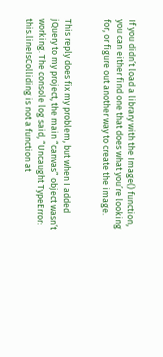If you didn’t load a library with the Image() function, you can either find one that does what you’re looking for, or figure out another way to create the image.


This reply does fix my problem, but when I added jQuery to my project, the main “canvas” object wasn’t working. The console log said, “Uncaught TypeError: this.lineIsColliding is not a function at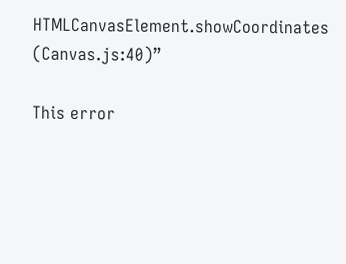HTMLCanvasElement.showCoordinates (Canvas.js:40)”

This error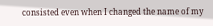consisted even when I changed the name of my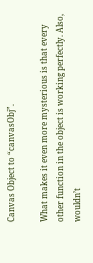Canvas Object to “canvasObj”.

What makes it even more mysterious is that every other function in the object is working perfectly. Also, wouldn’t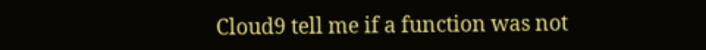Cloud9 tell me if a function was not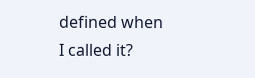defined when I called it?